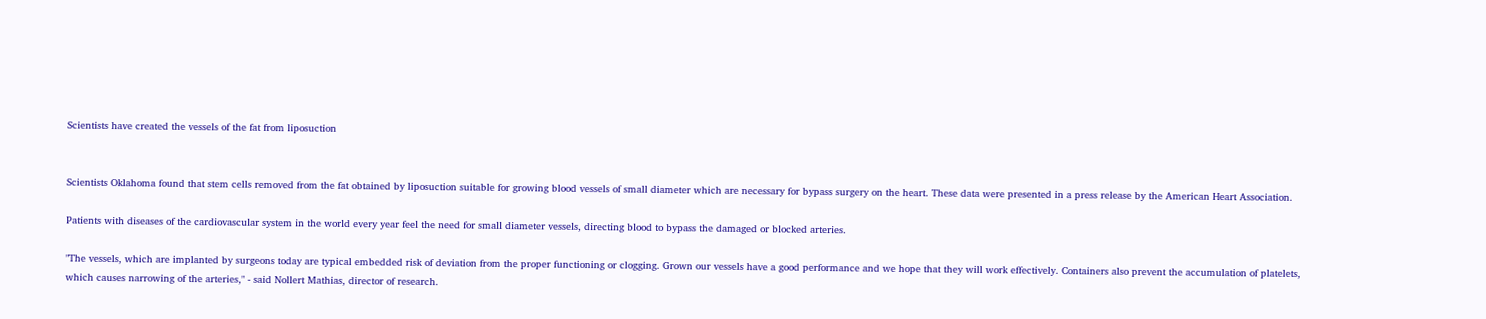Scientists have created the vessels of the fat from liposuction


Scientists Oklahoma found that stem cells removed from the fat obtained by liposuction suitable for growing blood vessels of small diameter which are necessary for bypass surgery on the heart. These data were presented in a press release by the American Heart Association.

Patients with diseases of the cardiovascular system in the world every year feel the need for small diameter vessels, directing blood to bypass the damaged or blocked arteries.

"The vessels, which are implanted by surgeons today are typical embedded risk of deviation from the proper functioning or clogging. Grown our vessels have a good performance and we hope that they will work effectively. Containers also prevent the accumulation of platelets, which causes narrowing of the arteries," - said Nollert Mathias, director of research.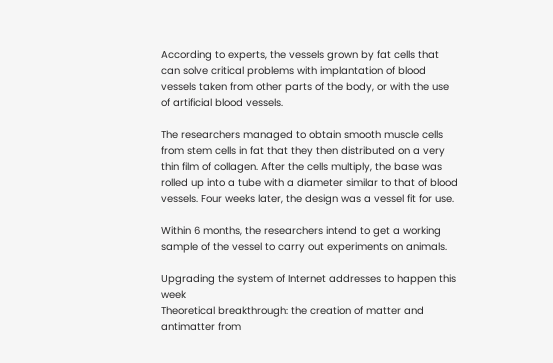According to experts, the vessels grown by fat cells that can solve critical problems with implantation of blood vessels taken from other parts of the body, or with the use of artificial blood vessels.

The researchers managed to obtain smooth muscle cells from stem cells in fat that they then distributed on a very thin film of collagen. After the cells multiply, the base was rolled up into a tube with a diameter similar to that of blood vessels. Four weeks later, the design was a vessel fit for use.

Within 6 months, the researchers intend to get a working sample of the vessel to carry out experiments on animals.

Upgrading the system of Internet addresses to happen this week
Theoretical breakthrough: the creation of matter and antimatter from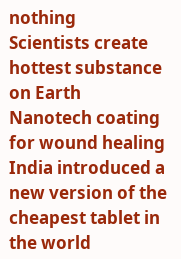nothing
Scientists create hottest substance on Earth
Nanotech coating for wound healing
India introduced a new version of the cheapest tablet in the world